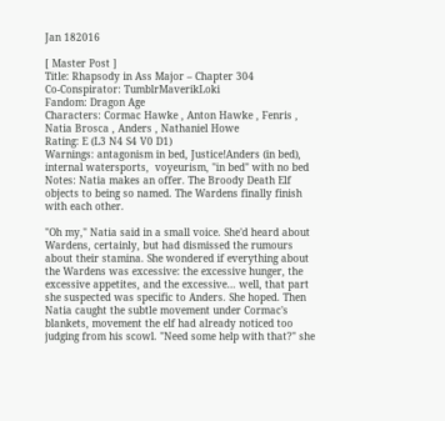Jan 182016

[ Master Post ]
Title: Rhapsody in Ass Major – Chapter 304
Co-Conspirator: TumblrMaverikLoki
Fandom: Dragon Age
Characters: Cormac Hawke , Anton Hawke , Fenris , Natia Brosca , Anders , Nathaniel Howe
Rating: E (L3 N4 S4 V0 D1)
Warnings: antagonism in bed, Justice!Anders (in bed), internal watersports,  voyeurism, "in bed" with no bed
Notes: Natia makes an offer. The Broody Death Elf objects to being so named. The Wardens finally finish with each other.

"Oh my," Natia said in a small voice. She'd heard about Wardens, certainly, but had dismissed the rumours about their stamina. She wondered if everything about the Wardens was excessive: the excessive hunger, the excessive appetites, and the excessive… well, that part she suspected was specific to Anders. She hoped. Then Natia caught the subtle movement under Cormac's blankets, movement the elf had already noticed too judging from his scowl. "Need some help with that?" she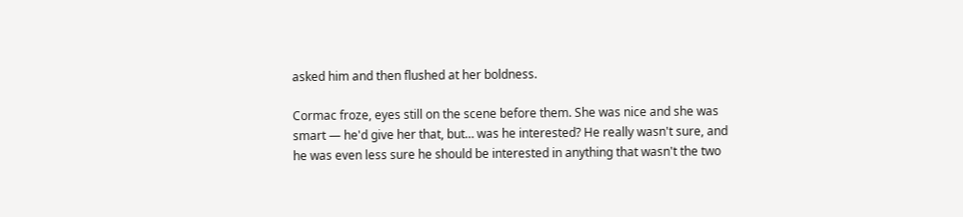asked him and then flushed at her boldness.

Cormac froze, eyes still on the scene before them. She was nice and she was smart — he'd give her that, but… was he interested? He really wasn't sure, and he was even less sure he should be interested in anything that wasn't the two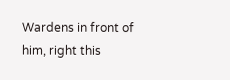Wardens in front of him, right this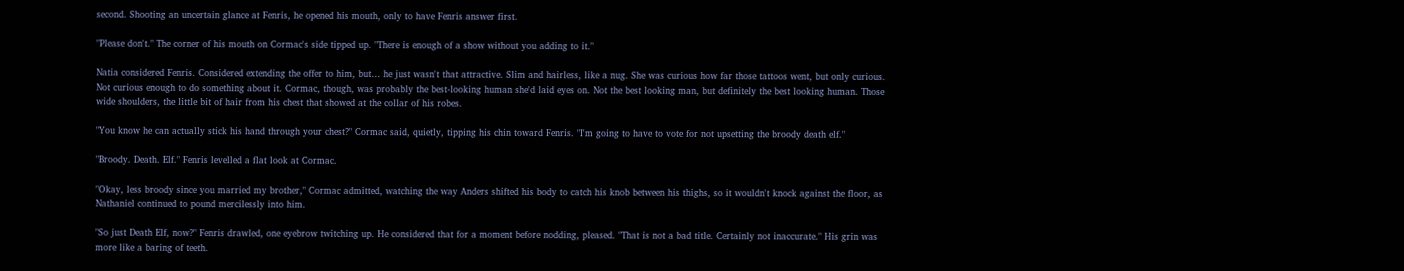second. Shooting an uncertain glance at Fenris, he opened his mouth, only to have Fenris answer first.

"Please don't." The corner of his mouth on Cormac's side tipped up. "There is enough of a show without you adding to it."

Natia considered Fenris. Considered extending the offer to him, but… he just wasn't that attractive. Slim and hairless, like a nug. She was curious how far those tattoos went, but only curious. Not curious enough to do something about it. Cormac, though, was probably the best-looking human she'd laid eyes on. Not the best looking man, but definitely the best looking human. Those wide shoulders, the little bit of hair from his chest that showed at the collar of his robes.

"You know he can actually stick his hand through your chest?" Cormac said, quietly, tipping his chin toward Fenris. "I'm going to have to vote for not upsetting the broody death elf."

"Broody. Death. Elf." Fenris levelled a flat look at Cormac.

"Okay, less broody since you married my brother," Cormac admitted, watching the way Anders shifted his body to catch his knob between his thighs, so it wouldn't knock against the floor, as Nathaniel continued to pound mercilessly into him.

"So just Death Elf, now?" Fenris drawled, one eyebrow twitching up. He considered that for a moment before nodding, pleased. "That is not a bad title. Certainly not inaccurate." His grin was more like a baring of teeth.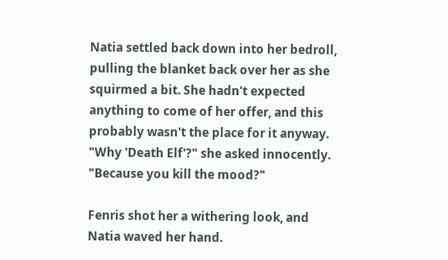Natia settled back down into her bedroll, pulling the blanket back over her as she squirmed a bit. She hadn't expected anything to come of her offer, and this probably wasn't the place for it anyway. "Why 'Death Elf'?" she asked innocently. "Because you kill the mood?"

Fenris shot her a withering look, and Natia waved her hand.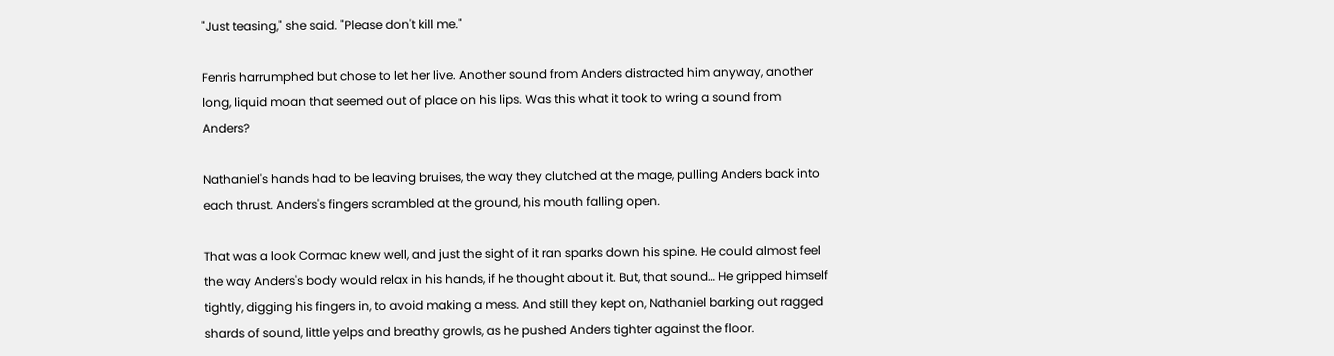"Just teasing," she said. "Please don't kill me."

Fenris harrumphed but chose to let her live. Another sound from Anders distracted him anyway, another long, liquid moan that seemed out of place on his lips. Was this what it took to wring a sound from Anders?

Nathaniel's hands had to be leaving bruises, the way they clutched at the mage, pulling Anders back into each thrust. Anders's fingers scrambled at the ground, his mouth falling open.

That was a look Cormac knew well, and just the sight of it ran sparks down his spine. He could almost feel the way Anders's body would relax in his hands, if he thought about it. But, that sound… He gripped himself tightly, digging his fingers in, to avoid making a mess. And still they kept on, Nathaniel barking out ragged shards of sound, little yelps and breathy growls, as he pushed Anders tighter against the floor.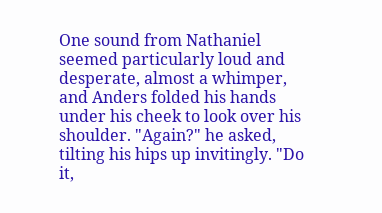One sound from Nathaniel seemed particularly loud and desperate, almost a whimper, and Anders folded his hands under his cheek to look over his shoulder. "Again?" he asked, tilting his hips up invitingly. "Do it,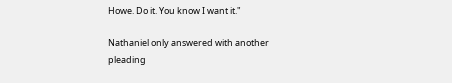Howe. Do it. You know I want it."

Nathaniel only answered with another pleading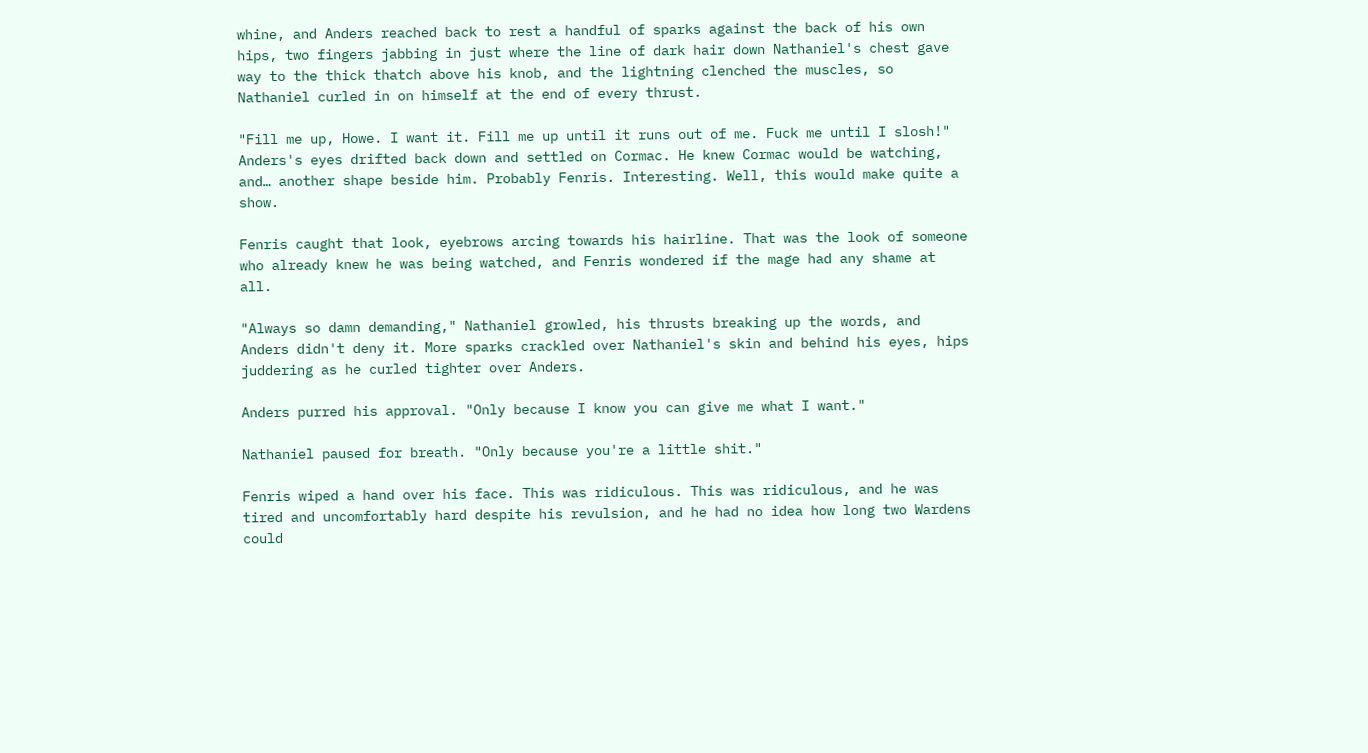whine, and Anders reached back to rest a handful of sparks against the back of his own hips, two fingers jabbing in just where the line of dark hair down Nathaniel's chest gave way to the thick thatch above his knob, and the lightning clenched the muscles, so Nathaniel curled in on himself at the end of every thrust.

"Fill me up, Howe. I want it. Fill me up until it runs out of me. Fuck me until I slosh!" Anders's eyes drifted back down and settled on Cormac. He knew Cormac would be watching, and… another shape beside him. Probably Fenris. Interesting. Well, this would make quite a show.

Fenris caught that look, eyebrows arcing towards his hairline. That was the look of someone who already knew he was being watched, and Fenris wondered if the mage had any shame at all.

"Always so damn demanding," Nathaniel growled, his thrusts breaking up the words, and Anders didn't deny it. More sparks crackled over Nathaniel's skin and behind his eyes, hips juddering as he curled tighter over Anders.

Anders purred his approval. "Only because I know you can give me what I want."

Nathaniel paused for breath. "Only because you're a little shit."

Fenris wiped a hand over his face. This was ridiculous. This was ridiculous, and he was tired and uncomfortably hard despite his revulsion, and he had no idea how long two Wardens could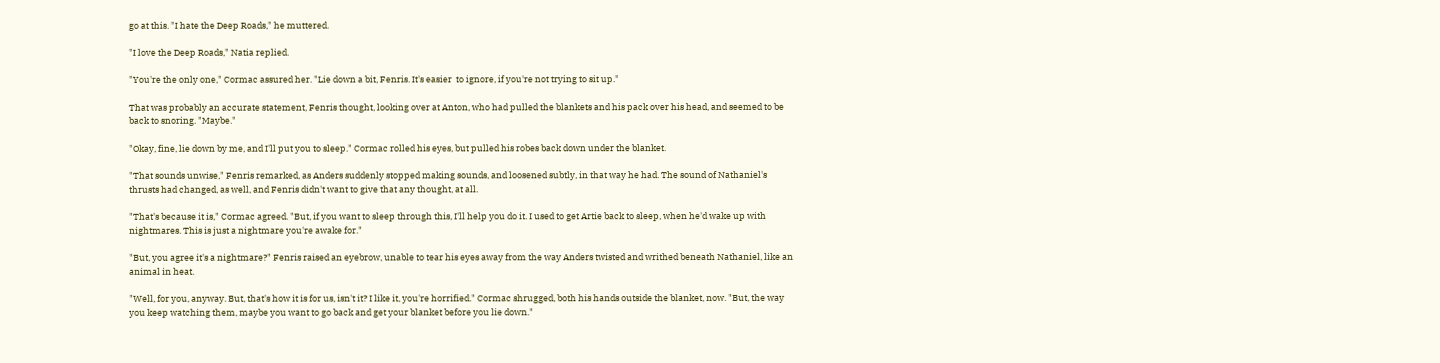go at this. "I hate the Deep Roads," he muttered.

"I love the Deep Roads," Natia replied.

"You're the only one," Cormac assured her. "Lie down a bit, Fenris. It's easier  to ignore, if you're not trying to sit up."

That was probably an accurate statement, Fenris thought, looking over at Anton, who had pulled the blankets and his pack over his head, and seemed to be back to snoring. "Maybe."

"Okay, fine, lie down by me, and I'll put you to sleep." Cormac rolled his eyes, but pulled his robes back down under the blanket.

"That sounds unwise," Fenris remarked, as Anders suddenly stopped making sounds, and loosened subtly, in that way he had. The sound of Nathaniel's thrusts had changed, as well, and Fenris didn't want to give that any thought, at all.

"That's because it is," Cormac agreed. "But, if you want to sleep through this, I'll help you do it. I used to get Artie back to sleep, when he'd wake up with nightmares. This is just a nightmare you're awake for."

"But, you agree it's a nightmare?" Fenris raised an eyebrow, unable to tear his eyes away from the way Anders twisted and writhed beneath Nathaniel, like an animal in heat.

"Well, for you, anyway. But, that's how it is for us, isn't it? I like it, you're horrified." Cormac shrugged, both his hands outside the blanket, now. "But, the way you keep watching them, maybe you want to go back and get your blanket before you lie down."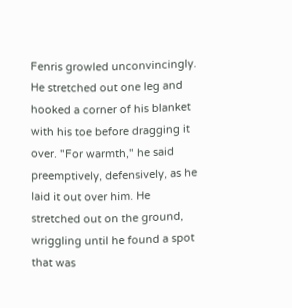Fenris growled unconvincingly. He stretched out one leg and hooked a corner of his blanket with his toe before dragging it over. "For warmth," he said preemptively, defensively, as he laid it out over him. He stretched out on the ground, wriggling until he found a spot that was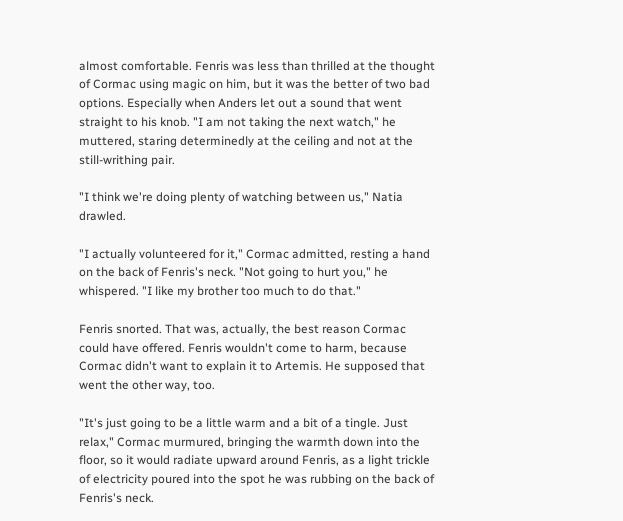almost comfortable. Fenris was less than thrilled at the thought of Cormac using magic on him, but it was the better of two bad options. Especially when Anders let out a sound that went straight to his knob. "I am not taking the next watch," he muttered, staring determinedly at the ceiling and not at the still-writhing pair.

"I think we're doing plenty of watching between us," Natia drawled.

"I actually volunteered for it," Cormac admitted, resting a hand on the back of Fenris's neck. "Not going to hurt you," he whispered. "I like my brother too much to do that."

Fenris snorted. That was, actually, the best reason Cormac could have offered. Fenris wouldn't come to harm, because Cormac didn't want to explain it to Artemis. He supposed that went the other way, too.

"It's just going to be a little warm and a bit of a tingle. Just relax," Cormac murmured, bringing the warmth down into the floor, so it would radiate upward around Fenris, as a light trickle of electricity poured into the spot he was rubbing on the back of Fenris's neck.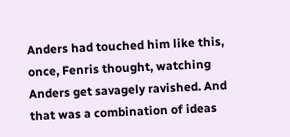Anders had touched him like this, once, Fenris thought, watching Anders get savagely ravished. And that was a combination of ideas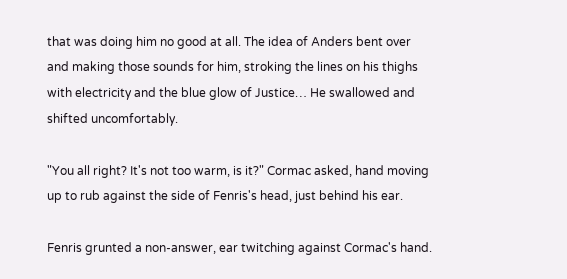that was doing him no good at all. The idea of Anders bent over and making those sounds for him, stroking the lines on his thighs with electricity and the blue glow of Justice… He swallowed and shifted uncomfortably.

"You all right? It's not too warm, is it?" Cormac asked, hand moving up to rub against the side of Fenris's head, just behind his ear.

Fenris grunted a non-answer, ear twitching against Cormac's hand.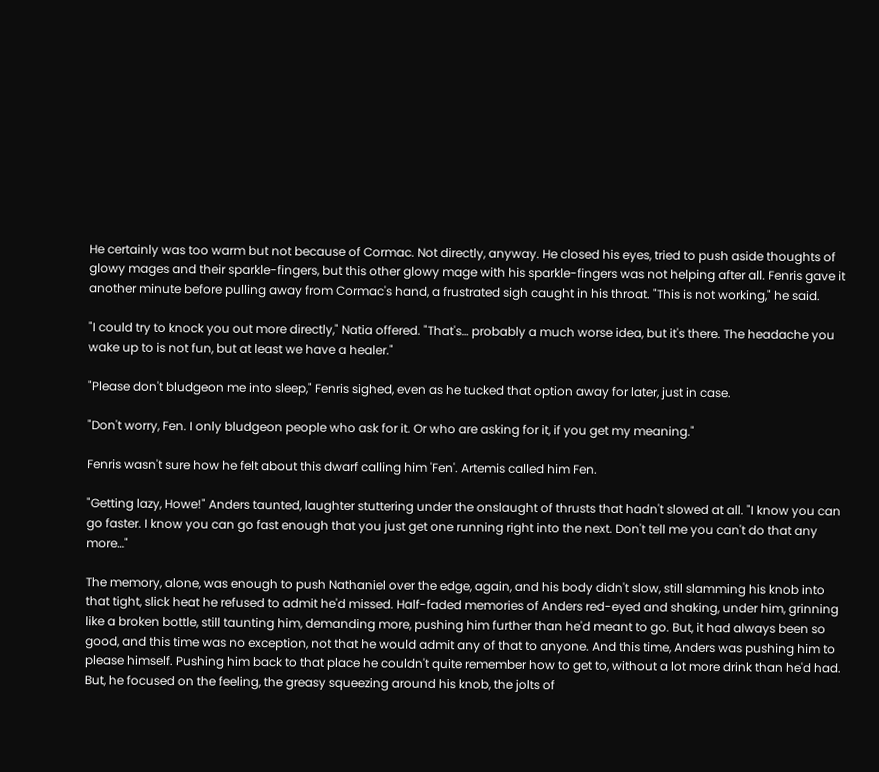He certainly was too warm but not because of Cormac. Not directly, anyway. He closed his eyes, tried to push aside thoughts of glowy mages and their sparkle-fingers, but this other glowy mage with his sparkle-fingers was not helping after all. Fenris gave it another minute before pulling away from Cormac's hand, a frustrated sigh caught in his throat. "This is not working," he said.

"I could try to knock you out more directly," Natia offered. "That's… probably a much worse idea, but it's there. The headache you wake up to is not fun, but at least we have a healer."

"Please don't bludgeon me into sleep," Fenris sighed, even as he tucked that option away for later, just in case.

"Don't worry, Fen. I only bludgeon people who ask for it. Or who are asking for it, if you get my meaning."

Fenris wasn't sure how he felt about this dwarf calling him 'Fen'. Artemis called him Fen.

"Getting lazy, Howe!" Anders taunted, laughter stuttering under the onslaught of thrusts that hadn't slowed at all. "I know you can go faster. I know you can go fast enough that you just get one running right into the next. Don't tell me you can't do that any more…"

The memory, alone, was enough to push Nathaniel over the edge, again, and his body didn't slow, still slamming his knob into that tight, slick heat he refused to admit he'd missed. Half-faded memories of Anders red-eyed and shaking, under him, grinning like a broken bottle, still taunting him, demanding more, pushing him further than he'd meant to go. But, it had always been so good, and this time was no exception, not that he would admit any of that to anyone. And this time, Anders was pushing him to please himself. Pushing him back to that place he couldn't quite remember how to get to, without a lot more drink than he'd had. But, he focused on the feeling, the greasy squeezing around his knob, the jolts of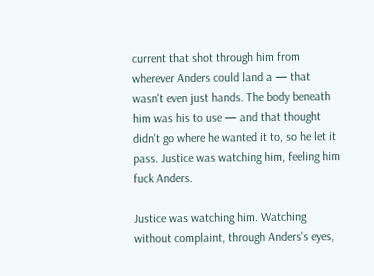current that shot through him from wherever Anders could land a — that wasn't even just hands. The body beneath him was his to use — and that thought didn't go where he wanted it to, so he let it pass. Justice was watching him, feeling him fuck Anders.

Justice was watching him. Watching without complaint, through Anders's eyes,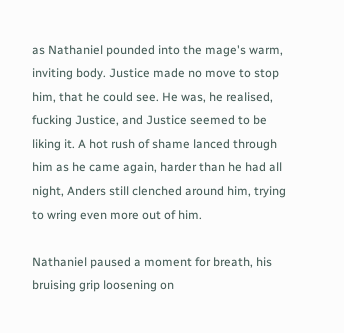as Nathaniel pounded into the mage's warm, inviting body. Justice made no move to stop him, that he could see. He was, he realised, fucking Justice, and Justice seemed to be liking it. A hot rush of shame lanced through him as he came again, harder than he had all night, Anders still clenched around him, trying to wring even more out of him.

Nathaniel paused a moment for breath, his bruising grip loosening on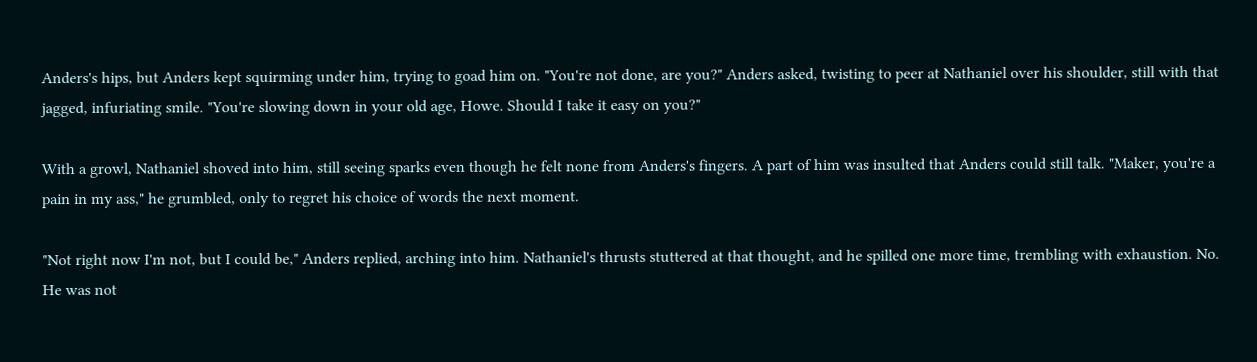Anders's hips, but Anders kept squirming under him, trying to goad him on. "You're not done, are you?" Anders asked, twisting to peer at Nathaniel over his shoulder, still with that jagged, infuriating smile. "You're slowing down in your old age, Howe. Should I take it easy on you?"

With a growl, Nathaniel shoved into him, still seeing sparks even though he felt none from Anders's fingers. A part of him was insulted that Anders could still talk. "Maker, you're a pain in my ass," he grumbled, only to regret his choice of words the next moment.

"Not right now I'm not, but I could be," Anders replied, arching into him. Nathaniel's thrusts stuttered at that thought, and he spilled one more time, trembling with exhaustion. No. He was not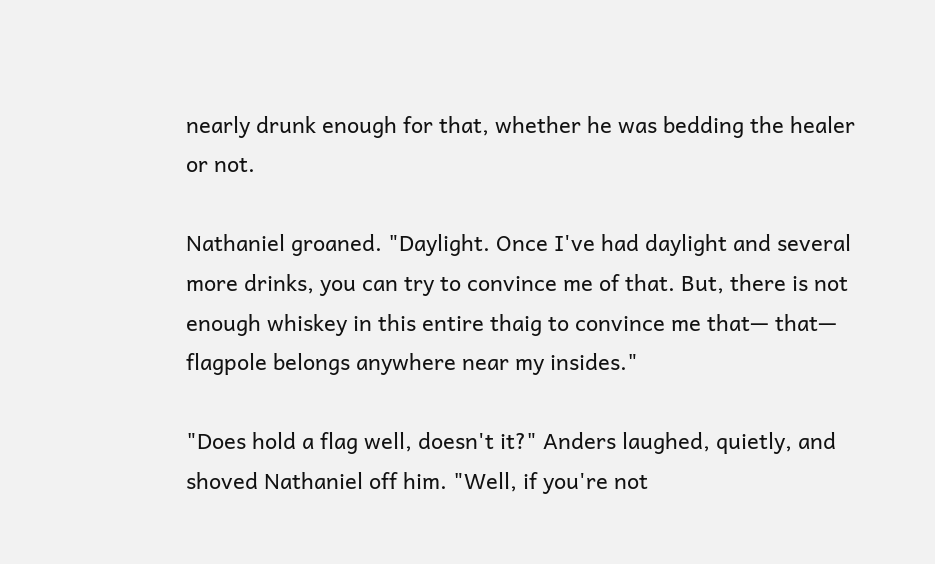nearly drunk enough for that, whether he was bedding the healer or not.

Nathaniel groaned. "Daylight. Once I've had daylight and several more drinks, you can try to convince me of that. But, there is not enough whiskey in this entire thaig to convince me that— that— flagpole belongs anywhere near my insides."

"Does hold a flag well, doesn't it?" Anders laughed, quietly, and shoved Nathaniel off him. "Well, if you're not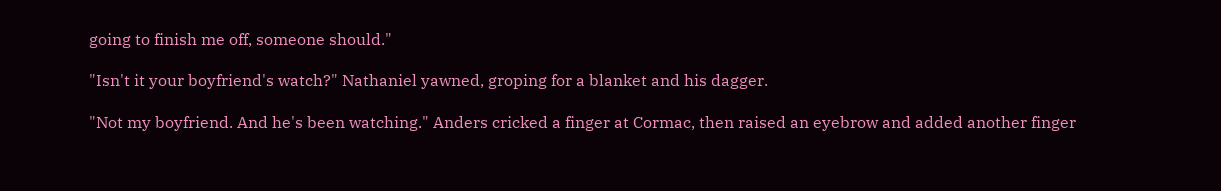going to finish me off, someone should."

"Isn't it your boyfriend's watch?" Nathaniel yawned, groping for a blanket and his dagger.

"Not my boyfriend. And he's been watching." Anders cricked a finger at Cormac, then raised an eyebrow and added another finger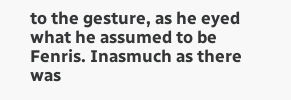to the gesture, as he eyed what he assumed to be Fenris. Inasmuch as there was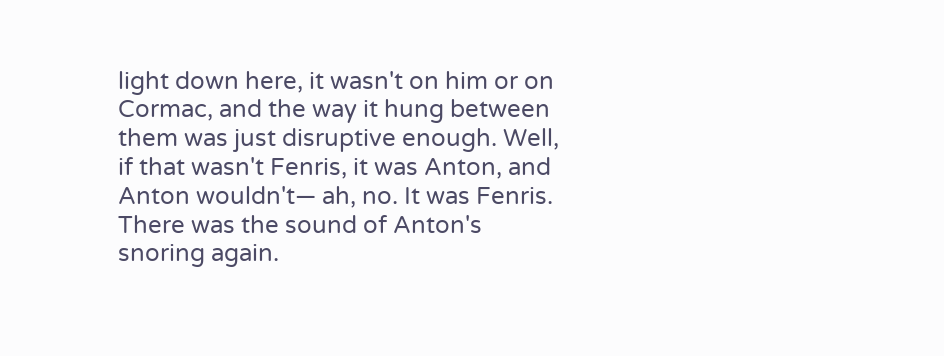light down here, it wasn't on him or on Cormac, and the way it hung between them was just disruptive enough. Well, if that wasn't Fenris, it was Anton, and Anton wouldn't— ah, no. It was Fenris. There was the sound of Anton's snoring again.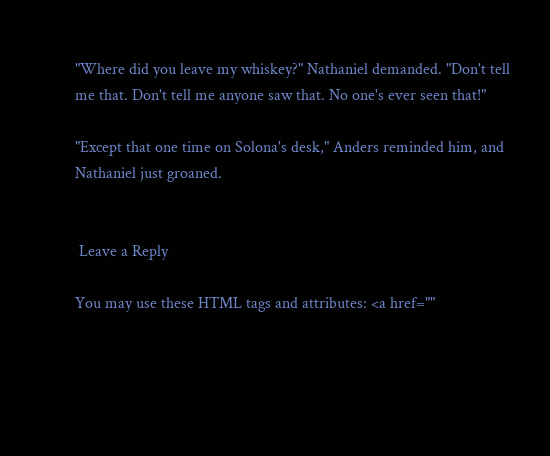"Where did you leave my whiskey?" Nathaniel demanded. "Don't tell me that. Don't tell me anyone saw that. No one's ever seen that!"

"Except that one time on Solona's desk," Anders reminded him, and Nathaniel just groaned.


 Leave a Reply

You may use these HTML tags and attributes: <a href=""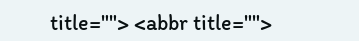title=""> <abbr title="">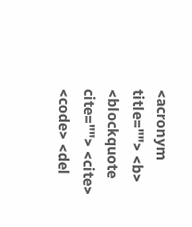<acronym title=""> <b> <blockquote cite=""> <cite> <code> <del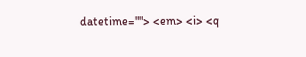datetime=""> <em> <i> <q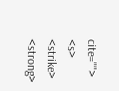cite=""> <s> <strike> <strong>